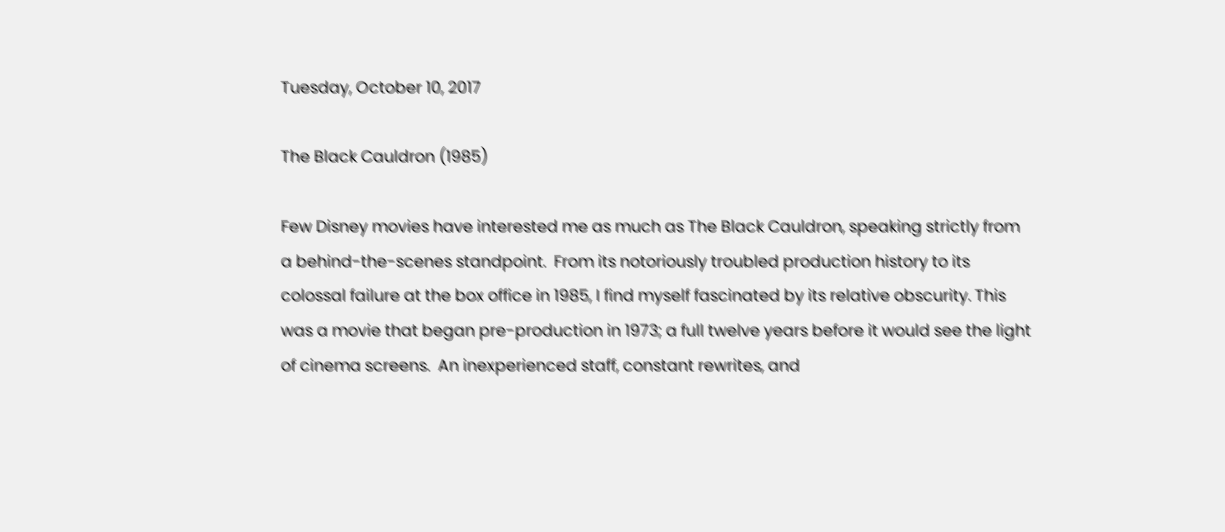Tuesday, October 10, 2017

The Black Cauldron (1985)

Few Disney movies have interested me as much as The Black Cauldron, speaking strictly from a behind-the-scenes standpoint.  From its notoriously troubled production history to its colossal failure at the box office in 1985, I find myself fascinated by its relative obscurity. This was a movie that began pre-production in 1973; a full twelve years before it would see the light of cinema screens.  An inexperienced staff, constant rewrites, and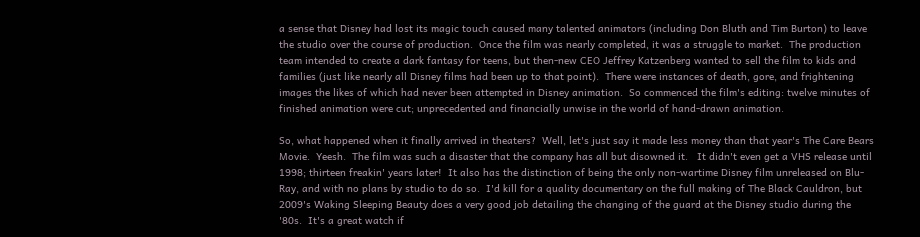a sense that Disney had lost its magic touch caused many talented animators (including Don Bluth and Tim Burton) to leave the studio over the course of production.  Once the film was nearly completed, it was a struggle to market.  The production team intended to create a dark fantasy for teens, but then-new CEO Jeffrey Katzenberg wanted to sell the film to kids and families (just like nearly all Disney films had been up to that point).  There were instances of death, gore, and frightening images the likes of which had never been attempted in Disney animation.  So commenced the film's editing: twelve minutes of finished animation were cut; unprecedented and financially unwise in the world of hand-drawn animation.

So, what happened when it finally arrived in theaters?  Well, let's just say it made less money than that year's The Care Bears Movie.  Yeesh.  The film was such a disaster that the company has all but disowned it.   It didn't even get a VHS release until 1998; thirteen freakin' years later!  It also has the distinction of being the only non-wartime Disney film unreleased on Blu-Ray, and with no plans by studio to do so.  I'd kill for a quality documentary on the full making of The Black Cauldron, but 2009's Waking Sleeping Beauty does a very good job detailing the changing of the guard at the Disney studio during the '80s.  It's a great watch if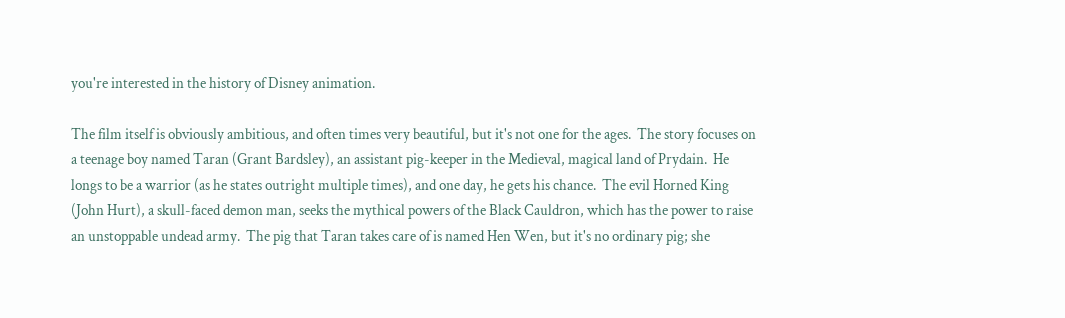you're interested in the history of Disney animation.

The film itself is obviously ambitious, and often times very beautiful, but it's not one for the ages.  The story focuses on a teenage boy named Taran (Grant Bardsley), an assistant pig-keeper in the Medieval, magical land of Prydain.  He longs to be a warrior (as he states outright multiple times), and one day, he gets his chance.  The evil Horned King (John Hurt), a skull-faced demon man, seeks the mythical powers of the Black Cauldron, which has the power to raise an unstoppable undead army.  The pig that Taran takes care of is named Hen Wen, but it's no ordinary pig; she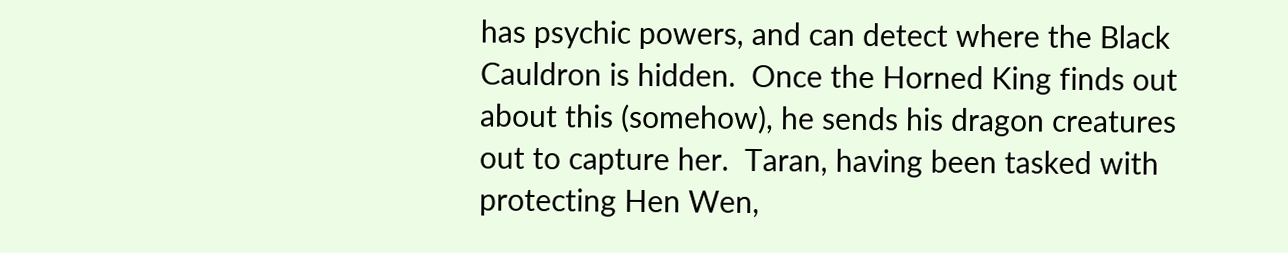has psychic powers, and can detect where the Black Cauldron is hidden.  Once the Horned King finds out about this (somehow), he sends his dragon creatures out to capture her.  Taran, having been tasked with protecting Hen Wen,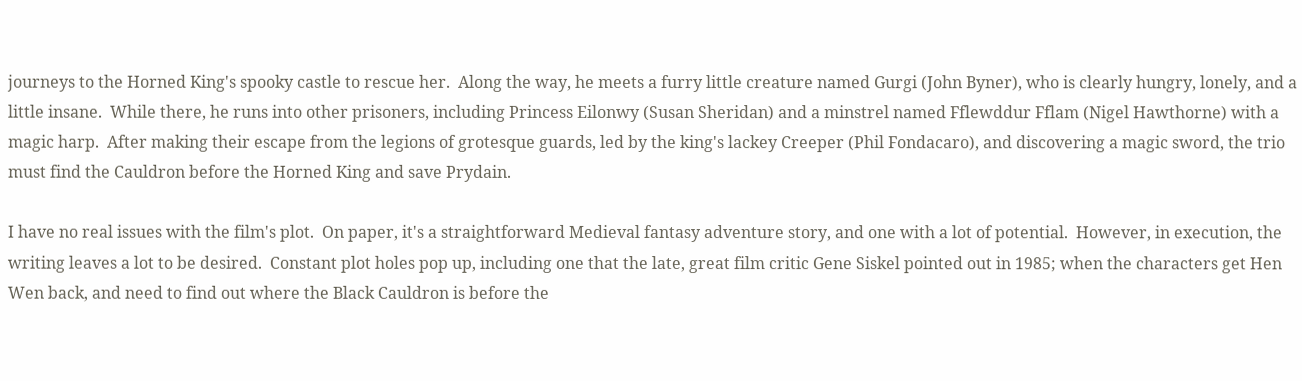journeys to the Horned King's spooky castle to rescue her.  Along the way, he meets a furry little creature named Gurgi (John Byner), who is clearly hungry, lonely, and a little insane.  While there, he runs into other prisoners, including Princess Eilonwy (Susan Sheridan) and a minstrel named Fflewddur Fflam (Nigel Hawthorne) with a magic harp.  After making their escape from the legions of grotesque guards, led by the king's lackey Creeper (Phil Fondacaro), and discovering a magic sword, the trio must find the Cauldron before the Horned King and save Prydain.

I have no real issues with the film's plot.  On paper, it's a straightforward Medieval fantasy adventure story, and one with a lot of potential.  However, in execution, the writing leaves a lot to be desired.  Constant plot holes pop up, including one that the late, great film critic Gene Siskel pointed out in 1985; when the characters get Hen Wen back, and need to find out where the Black Cauldron is before the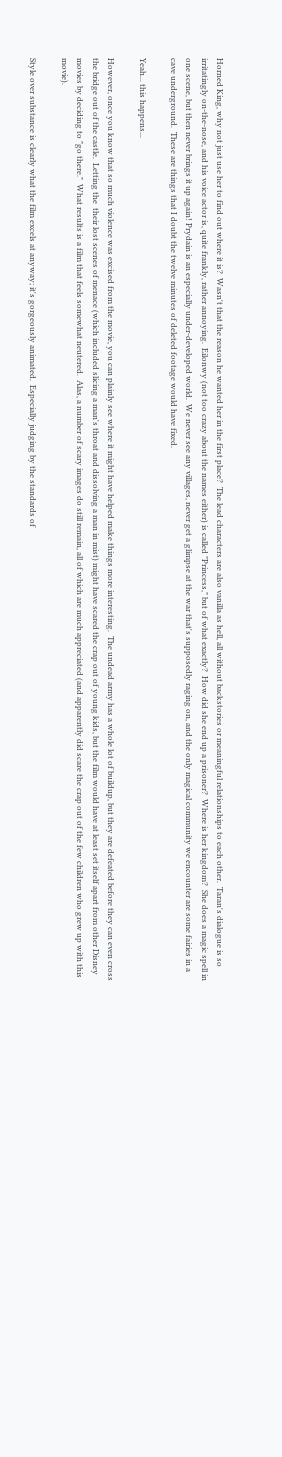Horned King, why not just use her to find out where it is?  Wasn't that the reason he wanted her in the first place?  The lead characters are also vanilla as hell, all without backstories or meaningful relationships to each other.  Taran's dialogue is so irritatingly on-the-nose, and his voice actor is, quite frankly, rather annoying.  Eilonwy (not too crazy about the names either) is called "Princess," but of what exactly?  How did she end up a prisoner?  Where is her kingdom?  She does a magic spell in one scene, but then never brings it up again! Prydain is an especially under-developed world.  We never see any villages, never get a glimpse at the war that's supposedly raging on, and the only magical community we encounter are some fairies in a cave underground.  These are things that I doubt the twelve minutes of deleted footage would have fixed.

Yeah... this happens...

However, once you know that so much violence was excised from the movie, you can plainly see where it might have helped make things more interesting.  The undead army has a whole lot of buildup, but they are defeated before they can even cross the bridge out of the castle.  Letting the  their lost scenes of menace (which included slicing a man's throat and dissolving a man in mist) might have scared the crap out of young kids, but the film would have at least set itself apart from other Disney movies by deciding to "go there."  What results is a film that feels somewhat neutered.  Alas, a number of scary images do still remain, all of which are much appreciated (and apparently did scare the crap out of the few children who grew up with this movie).

Style over substance is clearly what the film excels at anyway; it's gorgeously animated.  Especially judging by the standards of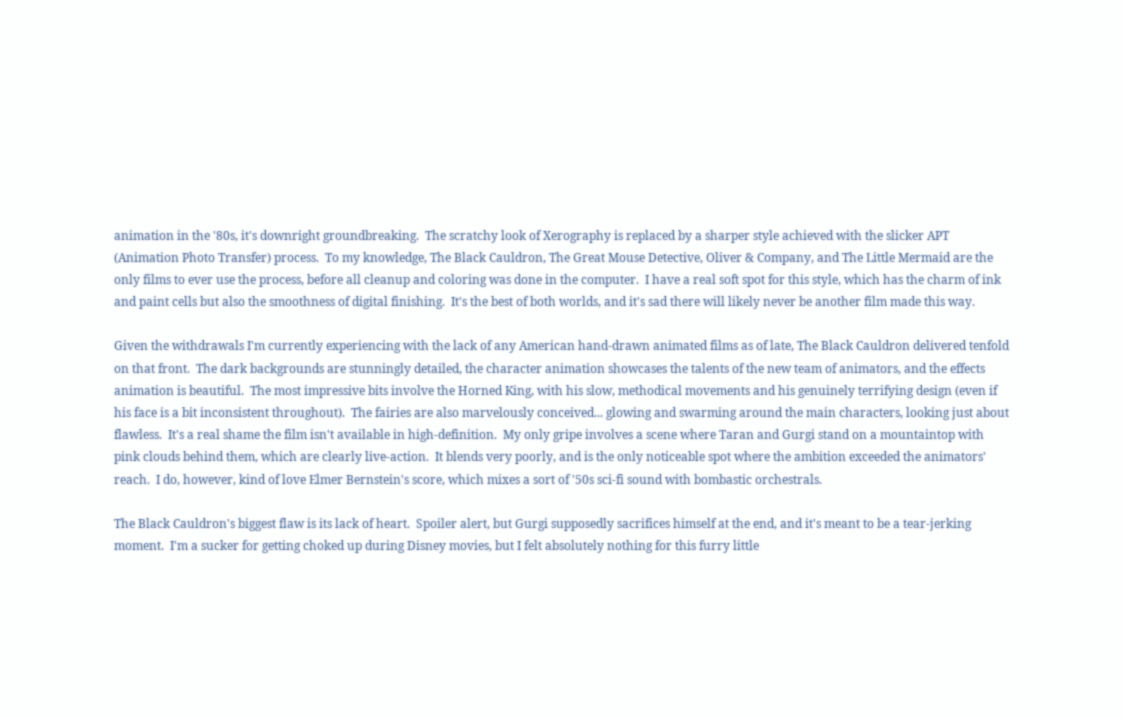animation in the '80s, it's downright groundbreaking.  The scratchy look of Xerography is replaced by a sharper style achieved with the slicker APT (Animation Photo Transfer) process.  To my knowledge, The Black Cauldron, The Great Mouse Detective, Oliver & Company, and The Little Mermaid are the only films to ever use the process, before all cleanup and coloring was done in the computer.  I have a real soft spot for this style, which has the charm of ink and paint cells but also the smoothness of digital finishing.  It's the best of both worlds, and it's sad there will likely never be another film made this way.

Given the withdrawals I'm currently experiencing with the lack of any American hand-drawn animated films as of late, The Black Cauldron delivered tenfold on that front.  The dark backgrounds are stunningly detailed, the character animation showcases the talents of the new team of animators, and the effects animation is beautiful.  The most impressive bits involve the Horned King, with his slow, methodical movements and his genuinely terrifying design (even if his face is a bit inconsistent throughout).  The fairies are also marvelously conceived... glowing and swarming around the main characters, looking just about flawless.  It's a real shame the film isn't available in high-definition.  My only gripe involves a scene where Taran and Gurgi stand on a mountaintop with pink clouds behind them, which are clearly live-action.  It blends very poorly, and is the only noticeable spot where the ambition exceeded the animators' reach.  I do, however, kind of love Elmer Bernstein's score, which mixes a sort of '50s sci-fi sound with bombastic orchestrals.

The Black Cauldron's biggest flaw is its lack of heart.  Spoiler alert, but Gurgi supposedly sacrifices himself at the end, and it's meant to be a tear-jerking moment.  I'm a sucker for getting choked up during Disney movies, but I felt absolutely nothing for this furry little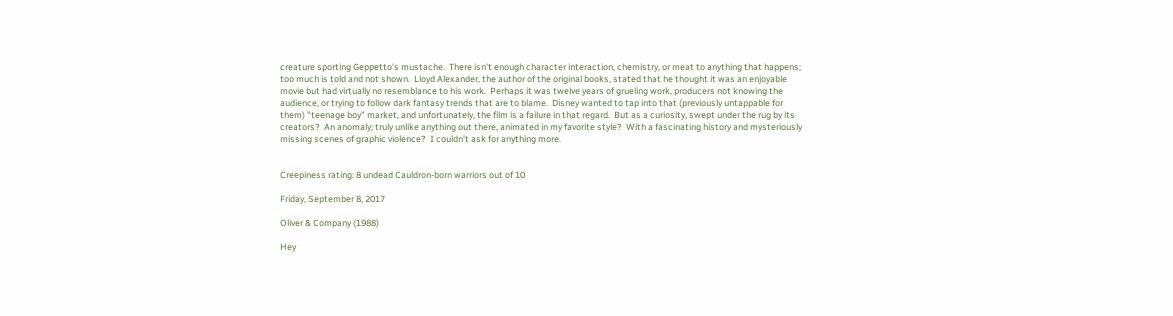creature sporting Geppetto's mustache.  There isn't enough character interaction, chemistry, or meat to anything that happens; too much is told and not shown.  Lloyd Alexander, the author of the original books, stated that he thought it was an enjoyable movie but had virtually no resemblance to his work.  Perhaps it was twelve years of grueling work, producers not knowing the audience, or trying to follow dark fantasy trends that are to blame.  Disney wanted to tap into that (previously untappable for them) "teenage boy" market, and unfortunately, the film is a failure in that regard.  But as a curiosity, swept under the rug by its creators?  An anomaly; truly unlike anything out there, animated in my favorite style?  With a fascinating history and mysteriously missing scenes of graphic violence?  I couldn't ask for anything more.


Creepiness rating: 8 undead Cauldron-born warriors out of 10

Friday, September 8, 2017

Oliver & Company (1988)

Hey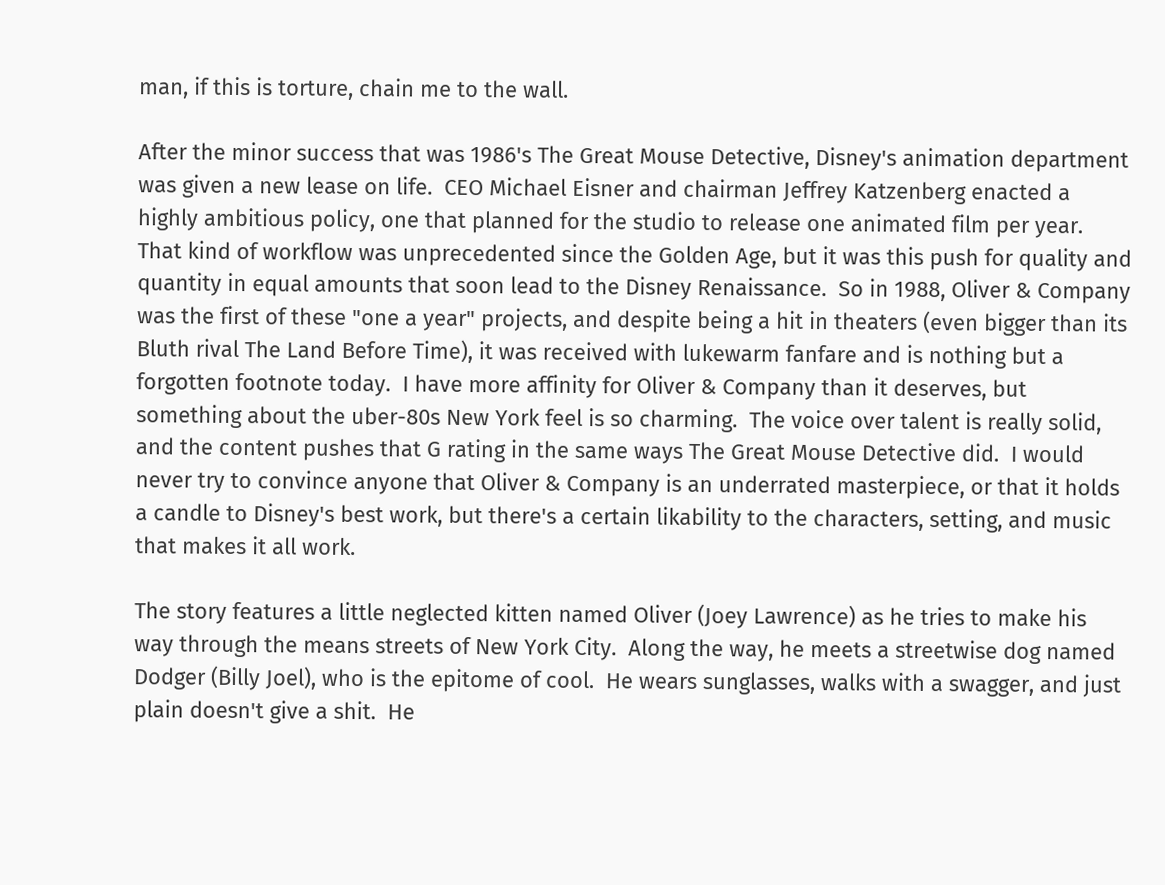man, if this is torture, chain me to the wall.

After the minor success that was 1986's The Great Mouse Detective, Disney's animation department was given a new lease on life.  CEO Michael Eisner and chairman Jeffrey Katzenberg enacted a highly ambitious policy, one that planned for the studio to release one animated film per year.  That kind of workflow was unprecedented since the Golden Age, but it was this push for quality and quantity in equal amounts that soon lead to the Disney Renaissance.  So in 1988, Oliver & Company was the first of these "one a year" projects, and despite being a hit in theaters (even bigger than its Bluth rival The Land Before Time), it was received with lukewarm fanfare and is nothing but a forgotten footnote today.  I have more affinity for Oliver & Company than it deserves, but something about the uber-80s New York feel is so charming.  The voice over talent is really solid, and the content pushes that G rating in the same ways The Great Mouse Detective did.  I would never try to convince anyone that Oliver & Company is an underrated masterpiece, or that it holds a candle to Disney's best work, but there's a certain likability to the characters, setting, and music that makes it all work.

The story features a little neglected kitten named Oliver (Joey Lawrence) as he tries to make his way through the means streets of New York City.  Along the way, he meets a streetwise dog named Dodger (Billy Joel), who is the epitome of cool.  He wears sunglasses, walks with a swagger, and just plain doesn't give a shit.  He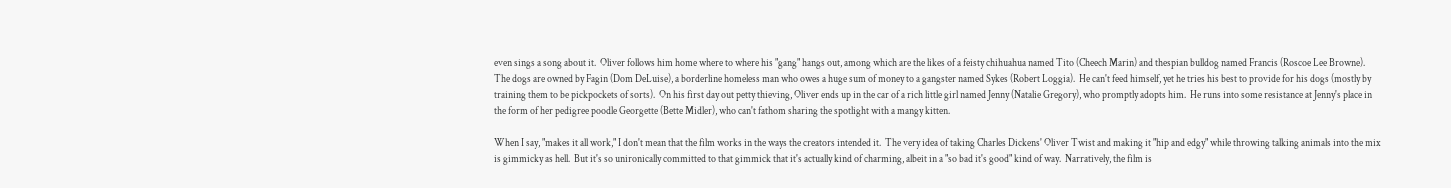even sings a song about it.  Oliver follows him home where to where his "gang" hangs out, among which are the likes of a feisty chihuahua named Tito (Cheech Marin) and thespian bulldog named Francis (Roscoe Lee Browne).  The dogs are owned by Fagin (Dom DeLuise), a borderline homeless man who owes a huge sum of money to a gangster named Sykes (Robert Loggia).  He can't feed himself, yet he tries his best to provide for his dogs (mostly by training them to be pickpockets of sorts).  On his first day out petty thieving, Oliver ends up in the car of a rich little girl named Jenny (Natalie Gregory), who promptly adopts him.  He runs into some resistance at Jenny's place in the form of her pedigree poodle Georgette (Bette Midler), who can't fathom sharing the spotlight with a mangy kitten.

When I say, "makes it all work," I don't mean that the film works in the ways the creators intended it.  The very idea of taking Charles Dickens' Oliver Twist and making it "hip and edgy" while throwing talking animals into the mix is gimmicky as hell.  But it's so unironically committed to that gimmick that it's actually kind of charming, albeit in a "so bad it's good" kind of way.  Narratively, the film is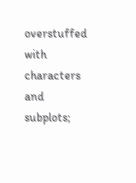overstuffed with characters and subplots;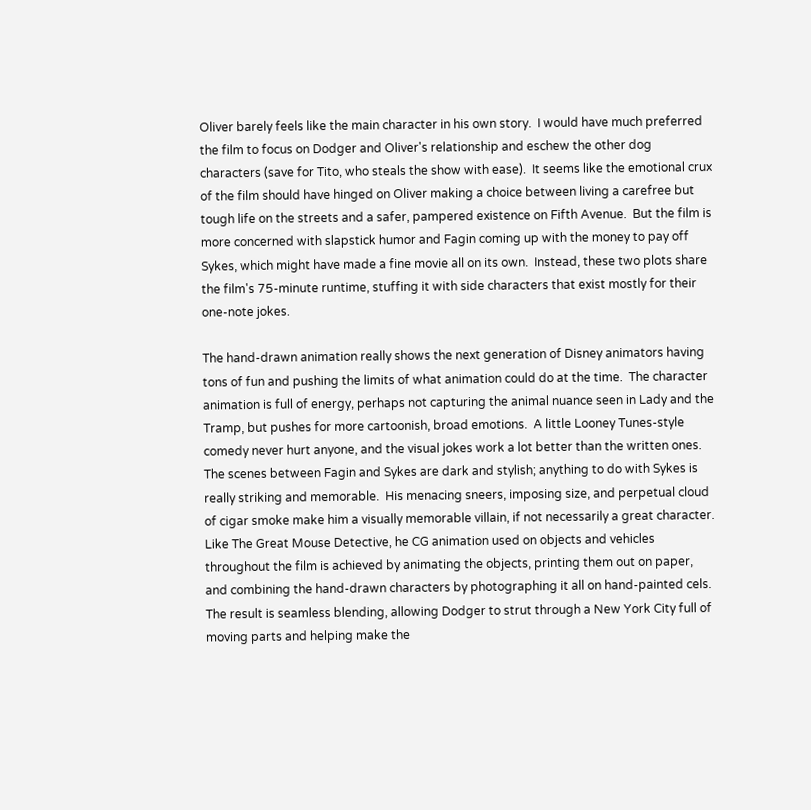Oliver barely feels like the main character in his own story.  I would have much preferred the film to focus on Dodger and Oliver's relationship and eschew the other dog characters (save for Tito, who steals the show with ease).  It seems like the emotional crux of the film should have hinged on Oliver making a choice between living a carefree but tough life on the streets and a safer, pampered existence on Fifth Avenue.  But the film is more concerned with slapstick humor and Fagin coming up with the money to pay off Sykes, which might have made a fine movie all on its own.  Instead, these two plots share the film's 75-minute runtime, stuffing it with side characters that exist mostly for their one-note jokes.

The hand-drawn animation really shows the next generation of Disney animators having tons of fun and pushing the limits of what animation could do at the time.  The character animation is full of energy, perhaps not capturing the animal nuance seen in Lady and the Tramp, but pushes for more cartoonish, broad emotions.  A little Looney Tunes-style comedy never hurt anyone, and the visual jokes work a lot better than the written ones.  The scenes between Fagin and Sykes are dark and stylish; anything to do with Sykes is really striking and memorable.  His menacing sneers, imposing size, and perpetual cloud of cigar smoke make him a visually memorable villain, if not necessarily a great character.  Like The Great Mouse Detective, he CG animation used on objects and vehicles throughout the film is achieved by animating the objects, printing them out on paper, and combining the hand-drawn characters by photographing it all on hand-painted cels.  The result is seamless blending, allowing Dodger to strut through a New York City full of moving parts and helping make the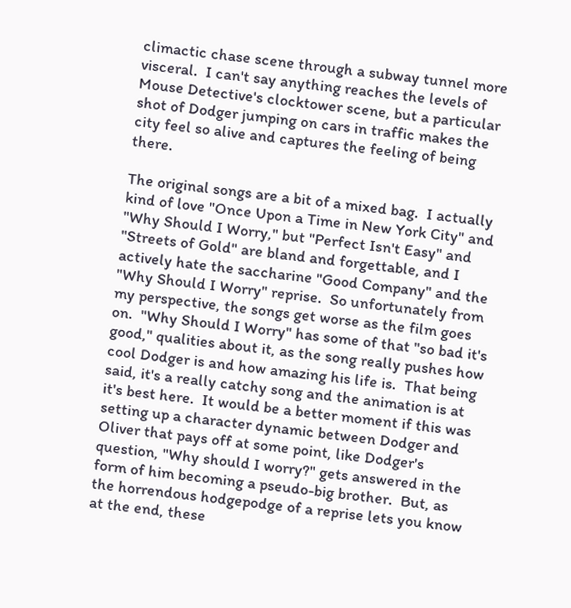climactic chase scene through a subway tunnel more visceral.  I can't say anything reaches the levels of Mouse Detective's clocktower scene, but a particular shot of Dodger jumping on cars in traffic makes the city feel so alive and captures the feeling of being there.

The original songs are a bit of a mixed bag.  I actually kind of love "Once Upon a Time in New York City" and "Why Should I Worry," but "Perfect Isn't Easy" and "Streets of Gold" are bland and forgettable, and I actively hate the saccharine "Good Company" and the "Why Should I Worry" reprise.  So unfortunately from my perspective, the songs get worse as the film goes on.  "Why Should I Worry" has some of that "so bad it's good," qualities about it, as the song really pushes how cool Dodger is and how amazing his life is.  That being said, it's a really catchy song and the animation is at it's best here.  It would be a better moment if this was setting up a character dynamic between Dodger and Oliver that pays off at some point, like Dodger's question, "Why should I worry?" gets answered in the form of him becoming a pseudo-big brother.  But, as the horrendous hodgepodge of a reprise lets you know at the end, these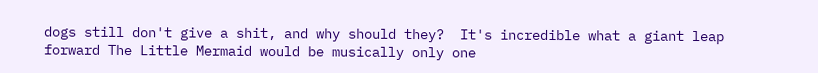dogs still don't give a shit, and why should they?  It's incredible what a giant leap forward The Little Mermaid would be musically only one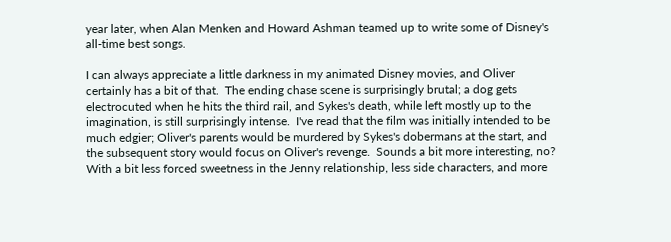year later, when Alan Menken and Howard Ashman teamed up to write some of Disney's all-time best songs.

I can always appreciate a little darkness in my animated Disney movies, and Oliver certainly has a bit of that.  The ending chase scene is surprisingly brutal; a dog gets electrocuted when he hits the third rail, and Sykes's death, while left mostly up to the imagination, is still surprisingly intense.  I've read that the film was initially intended to be much edgier; Oliver's parents would be murdered by Sykes's dobermans at the start, and the subsequent story would focus on Oliver's revenge.  Sounds a bit more interesting, no?  With a bit less forced sweetness in the Jenny relationship, less side characters, and more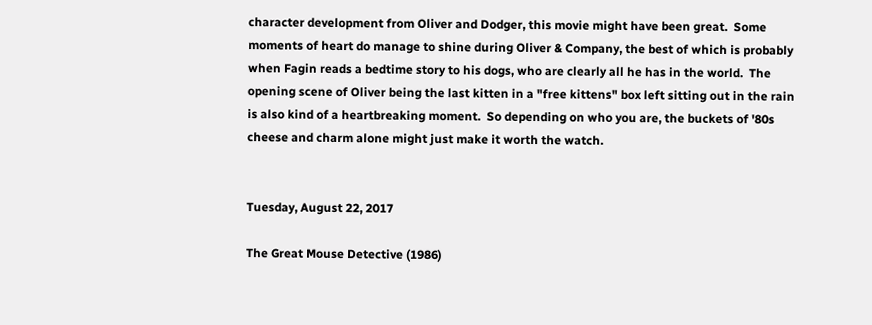character development from Oliver and Dodger, this movie might have been great.  Some moments of heart do manage to shine during Oliver & Company, the best of which is probably when Fagin reads a bedtime story to his dogs, who are clearly all he has in the world.  The opening scene of Oliver being the last kitten in a "free kittens" box left sitting out in the rain is also kind of a heartbreaking moment.  So depending on who you are, the buckets of '80s cheese and charm alone might just make it worth the watch.


Tuesday, August 22, 2017

The Great Mouse Detective (1986)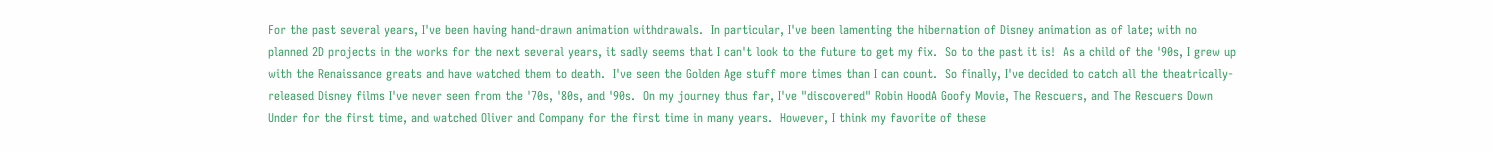For the past several years, I've been having hand-drawn animation withdrawals.  In particular, I've been lamenting the hibernation of Disney animation as of late; with no planned 2D projects in the works for the next several years, it sadly seems that I can't look to the future to get my fix.  So to the past it is!  As a child of the '90s, I grew up with the Renaissance greats and have watched them to death.  I've seen the Golden Age stuff more times than I can count.  So finally, I've decided to catch all the theatrically-released Disney films I've never seen from the '70s, '80s, and '90s.  On my journey thus far, I've "discovered" Robin HoodA Goofy Movie, The Rescuers, and The Rescuers Down Under for the first time, and watched Oliver and Company for the first time in many years.  However, I think my favorite of these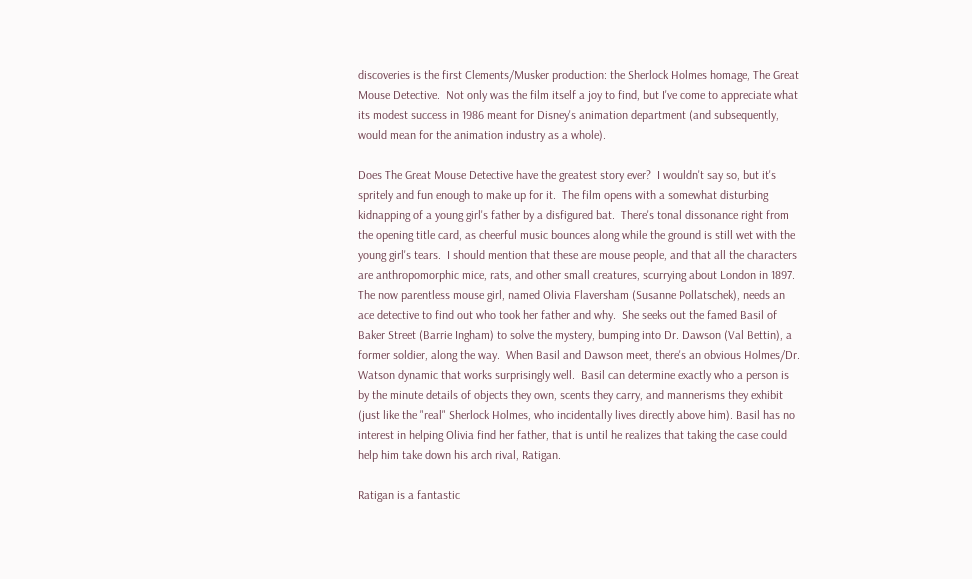discoveries is the first Clements/Musker production: the Sherlock Holmes homage, The Great Mouse Detective.  Not only was the film itself a joy to find, but I've come to appreciate what its modest success in 1986 meant for Disney's animation department (and subsequently, would mean for the animation industry as a whole).

Does The Great Mouse Detective have the greatest story ever?  I wouldn't say so, but it's spritely and fun enough to make up for it.  The film opens with a somewhat disturbing kidnapping of a young girl's father by a disfigured bat.  There's tonal dissonance right from the opening title card, as cheerful music bounces along while the ground is still wet with the young girl's tears.  I should mention that these are mouse people, and that all the characters are anthropomorphic mice, rats, and other small creatures, scurrying about London in 1897.  The now parentless mouse girl, named Olivia Flaversham (Susanne Pollatschek), needs an ace detective to find out who took her father and why.  She seeks out the famed Basil of Baker Street (Barrie Ingham) to solve the mystery, bumping into Dr. Dawson (Val Bettin), a former soldier, along the way.  When Basil and Dawson meet, there's an obvious Holmes/Dr. Watson dynamic that works surprisingly well.  Basil can determine exactly who a person is by the minute details of objects they own, scents they carry, and mannerisms they exhibit (just like the "real" Sherlock Holmes, who incidentally lives directly above him). Basil has no interest in helping Olivia find her father, that is until he realizes that taking the case could help him take down his arch rival, Ratigan.

Ratigan is a fantastic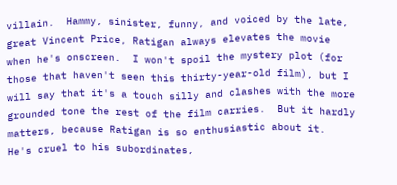villain.  Hammy, sinister, funny, and voiced by the late, great Vincent Price, Ratigan always elevates the movie when he's onscreen.  I won't spoil the mystery plot (for those that haven't seen this thirty-year-old film), but I will say that it's a touch silly and clashes with the more grounded tone the rest of the film carries.  But it hardly matters, because Ratigan is so enthusiastic about it.  He's cruel to his subordinates,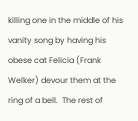killing one in the middle of his vanity song by having his obese cat Felicia (Frank Welker) devour them at the ring of a bell.  The rest of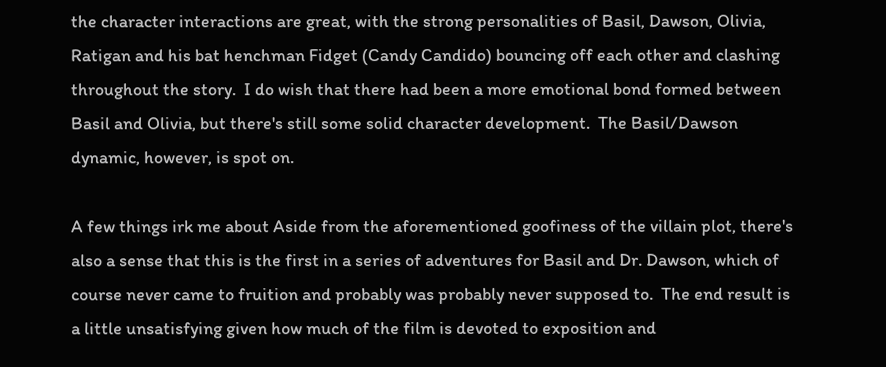the character interactions are great, with the strong personalities of Basil, Dawson, Olivia, Ratigan and his bat henchman Fidget (Candy Candido) bouncing off each other and clashing throughout the story.  I do wish that there had been a more emotional bond formed between Basil and Olivia, but there's still some solid character development.  The Basil/Dawson dynamic, however, is spot on.

A few things irk me about Aside from the aforementioned goofiness of the villain plot, there's also a sense that this is the first in a series of adventures for Basil and Dr. Dawson, which of course never came to fruition and probably was probably never supposed to.  The end result is a little unsatisfying given how much of the film is devoted to exposition and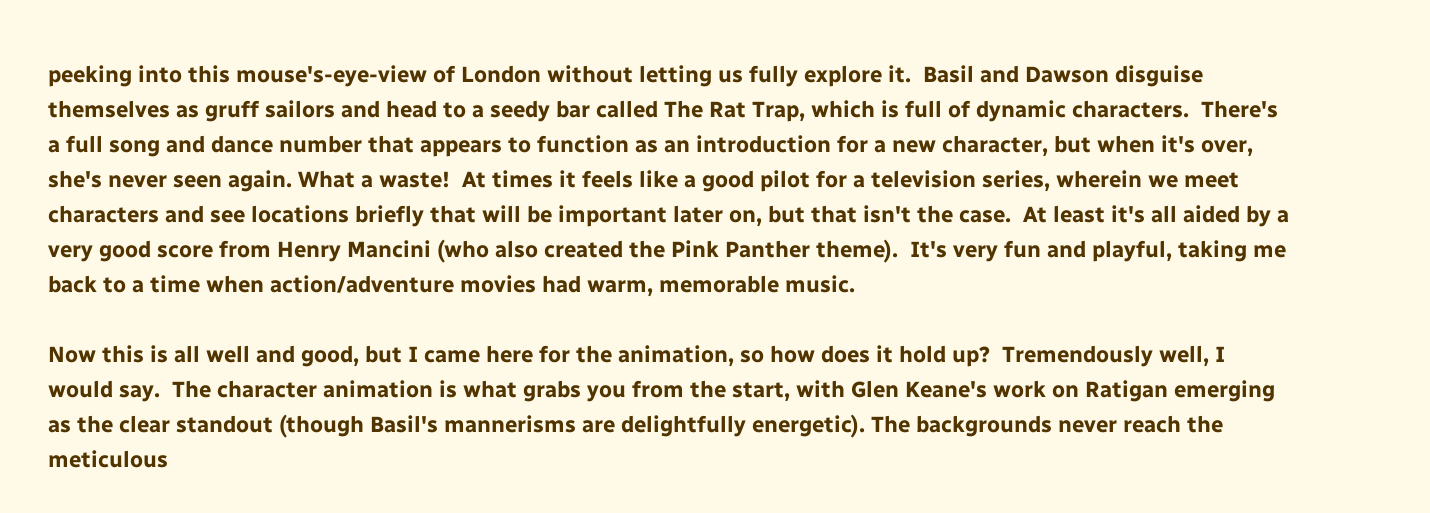peeking into this mouse's-eye-view of London without letting us fully explore it.  Basil and Dawson disguise themselves as gruff sailors and head to a seedy bar called The Rat Trap, which is full of dynamic characters.  There's a full song and dance number that appears to function as an introduction for a new character, but when it's over, she's never seen again. What a waste!  At times it feels like a good pilot for a television series, wherein we meet characters and see locations briefly that will be important later on, but that isn't the case.  At least it's all aided by a very good score from Henry Mancini (who also created the Pink Panther theme).  It's very fun and playful, taking me back to a time when action/adventure movies had warm, memorable music.

Now this is all well and good, but I came here for the animation, so how does it hold up?  Tremendously well, I would say.  The character animation is what grabs you from the start, with Glen Keane's work on Ratigan emerging as the clear standout (though Basil's mannerisms are delightfully energetic). The backgrounds never reach the meticulous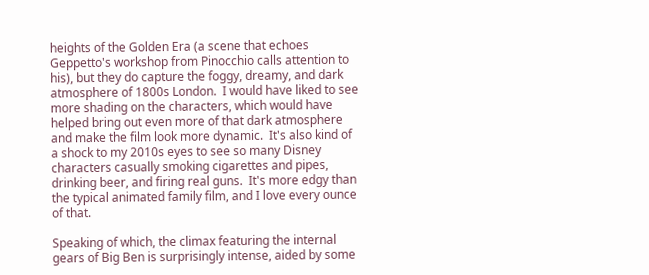heights of the Golden Era (a scene that echoes Geppetto's workshop from Pinocchio calls attention to his), but they do capture the foggy, dreamy, and dark atmosphere of 1800s London.  I would have liked to see more shading on the characters, which would have helped bring out even more of that dark atmosphere and make the film look more dynamic.  It's also kind of a shock to my 2010s eyes to see so many Disney characters casually smoking cigarettes and pipes, drinking beer, and firing real guns.  It's more edgy than the typical animated family film, and I love every ounce of that.

Speaking of which, the climax featuring the internal gears of Big Ben is surprisingly intense, aided by some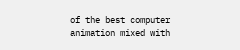of the best computer animation mixed with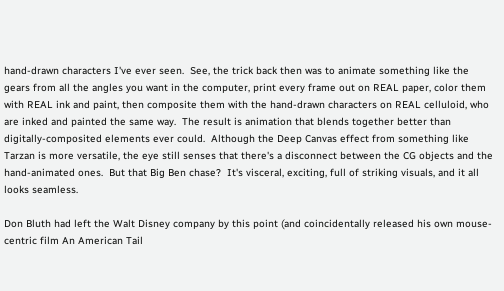hand-drawn characters I've ever seen.  See, the trick back then was to animate something like the gears from all the angles you want in the computer, print every frame out on REAL paper, color them with REAL ink and paint, then composite them with the hand-drawn characters on REAL celluloid, who are inked and painted the same way.  The result is animation that blends together better than digitally-composited elements ever could.  Although the Deep Canvas effect from something like Tarzan is more versatile, the eye still senses that there's a disconnect between the CG objects and the hand-animated ones.  But that Big Ben chase?  It's visceral, exciting, full of striking visuals, and it all looks seamless.

Don Bluth had left the Walt Disney company by this point (and coincidentally released his own mouse-centric film An American Tail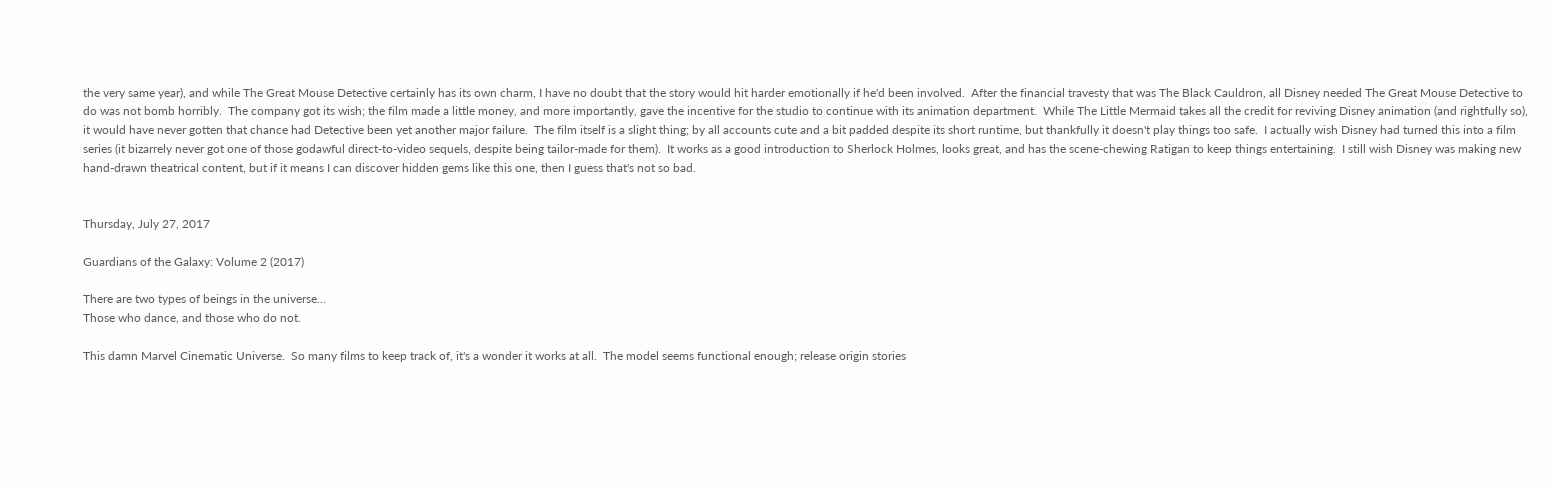the very same year), and while The Great Mouse Detective certainly has its own charm, I have no doubt that the story would hit harder emotionally if he'd been involved.  After the financial travesty that was The Black Cauldron, all Disney needed The Great Mouse Detective to do was not bomb horribly.  The company got its wish; the film made a little money, and more importantly, gave the incentive for the studio to continue with its animation department.  While The Little Mermaid takes all the credit for reviving Disney animation (and rightfully so), it would have never gotten that chance had Detective been yet another major failure.  The film itself is a slight thing; by all accounts cute and a bit padded despite its short runtime, but thankfully it doesn't play things too safe.  I actually wish Disney had turned this into a film series (it bizarrely never got one of those godawful direct-to-video sequels, despite being tailor-made for them).  It works as a good introduction to Sherlock Holmes, looks great, and has the scene-chewing Ratigan to keep things entertaining.  I still wish Disney was making new hand-drawn theatrical content, but if it means I can discover hidden gems like this one, then I guess that's not so bad.


Thursday, July 27, 2017

Guardians of the Galaxy: Volume 2 (2017)

There are two types of beings in the universe...
Those who dance, and those who do not.

This damn Marvel Cinematic Universe.  So many films to keep track of, it's a wonder it works at all.  The model seems functional enough; release origin stories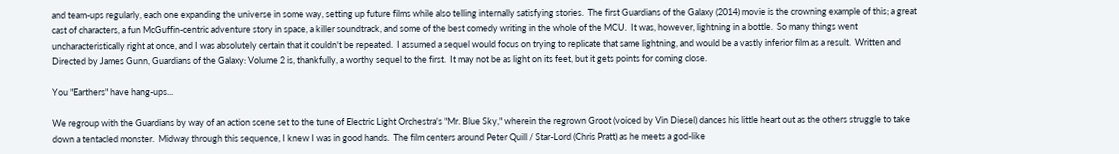and team-ups regularly, each one expanding the universe in some way, setting up future films while also telling internally satisfying stories.  The first Guardians of the Galaxy (2014) movie is the crowning example of this; a great cast of characters, a fun McGuffin-centric adventure story in space, a killer soundtrack, and some of the best comedy writing in the whole of the MCU.  It was, however, lightning in a bottle.  So many things went uncharacteristically right at once, and I was absolutely certain that it couldn't be repeated.  I assumed a sequel would focus on trying to replicate that same lightning, and would be a vastly inferior film as a result.  Written and Directed by James Gunn, Guardians of the Galaxy: Volume 2 is, thankfully, a worthy sequel to the first.  It may not be as light on its feet, but it gets points for coming close.

You "Earthers" have hang-ups...

We regroup with the Guardians by way of an action scene set to the tune of Electric Light Orchestra's "Mr. Blue Sky," wherein the regrown Groot (voiced by Vin Diesel) dances his little heart out as the others struggle to take down a tentacled monster.  Midway through this sequence, I knew I was in good hands.  The film centers around Peter Quill / Star-Lord (Chris Pratt) as he meets a god-like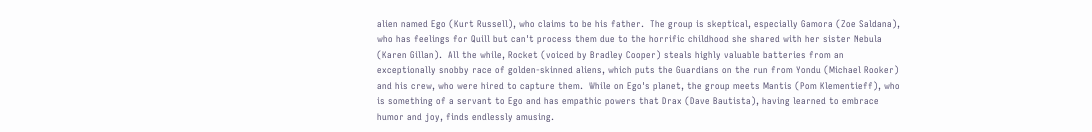alien named Ego (Kurt Russell), who claims to be his father.  The group is skeptical, especially Gamora (Zoe Saldana), who has feelings for Quill but can't process them due to the horrific childhood she shared with her sister Nebula (Karen Gillan).  All the while, Rocket (voiced by Bradley Cooper) steals highly valuable batteries from an exceptionally snobby race of golden-skinned aliens, which puts the Guardians on the run from Yondu (Michael Rooker) and his crew, who were hired to capture them.  While on Ego's planet, the group meets Mantis (Pom Klementieff), who is something of a servant to Ego and has empathic powers that Drax (Dave Bautista), having learned to embrace humor and joy, finds endlessly amusing.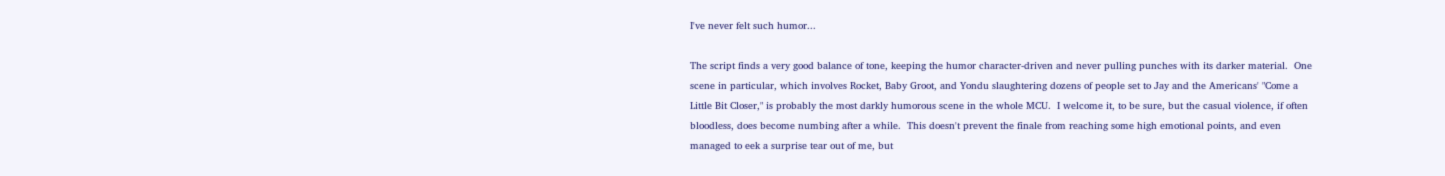I've never felt such humor...

The script finds a very good balance of tone, keeping the humor character-driven and never pulling punches with its darker material.  One scene in particular, which involves Rocket, Baby Groot, and Yondu slaughtering dozens of people set to Jay and the Americans' "Come a Little Bit Closer," is probably the most darkly humorous scene in the whole MCU.  I welcome it, to be sure, but the casual violence, if often bloodless, does become numbing after a while.  This doesn't prevent the finale from reaching some high emotional points, and even managed to eek a surprise tear out of me, but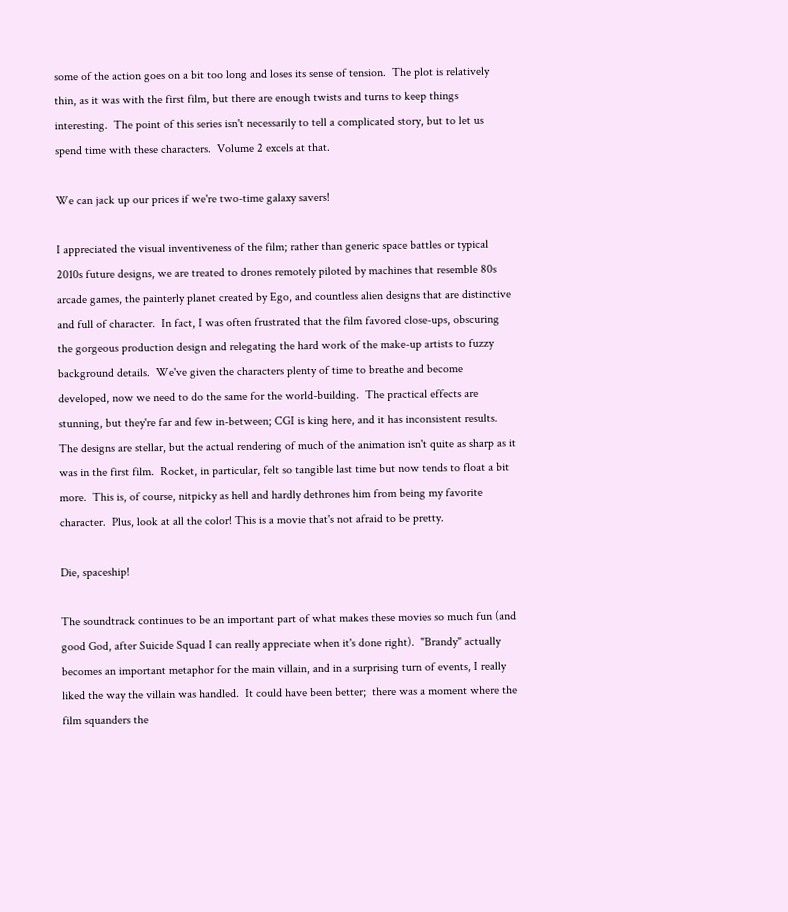some of the action goes on a bit too long and loses its sense of tension.  The plot is relatively thin, as it was with the first film, but there are enough twists and turns to keep things interesting.  The point of this series isn't necessarily to tell a complicated story, but to let us spend time with these characters.  Volume 2 excels at that.

We can jack up our prices if we're two-time galaxy savers!

I appreciated the visual inventiveness of the film; rather than generic space battles or typical 2010s future designs, we are treated to drones remotely piloted by machines that resemble 80s arcade games, the painterly planet created by Ego, and countless alien designs that are distinctive and full of character.  In fact, I was often frustrated that the film favored close-ups, obscuring the gorgeous production design and relegating the hard work of the make-up artists to fuzzy background details.  We've given the characters plenty of time to breathe and become developed, now we need to do the same for the world-building.  The practical effects are stunning, but they're far and few in-between; CGI is king here, and it has inconsistent results.  The designs are stellar, but the actual rendering of much of the animation isn't quite as sharp as it was in the first film.  Rocket, in particular, felt so tangible last time but now tends to float a bit more.  This is, of course, nitpicky as hell and hardly dethrones him from being my favorite character.  Plus, look at all the color! This is a movie that's not afraid to be pretty.

Die, spaceship!

The soundtrack continues to be an important part of what makes these movies so much fun (and good God, after Suicide Squad I can really appreciate when it's done right).  "Brandy" actually becomes an important metaphor for the main villain, and in a surprising turn of events, I really liked the way the villain was handled.  It could have been better;  there was a moment where the film squanders the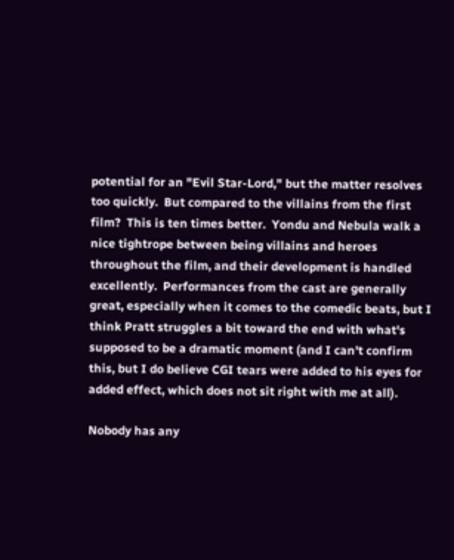potential for an "Evil Star-Lord," but the matter resolves too quickly.  But compared to the villains from the first film?  This is ten times better.  Yondu and Nebula walk a nice tightrope between being villains and heroes throughout the film, and their development is handled excellently.  Performances from the cast are generally great, especially when it comes to the comedic beats, but I think Pratt struggles a bit toward the end with what's supposed to be a dramatic moment (and I can't confirm this, but I do believe CGI tears were added to his eyes for added effect, which does not sit right with me at all).

Nobody has any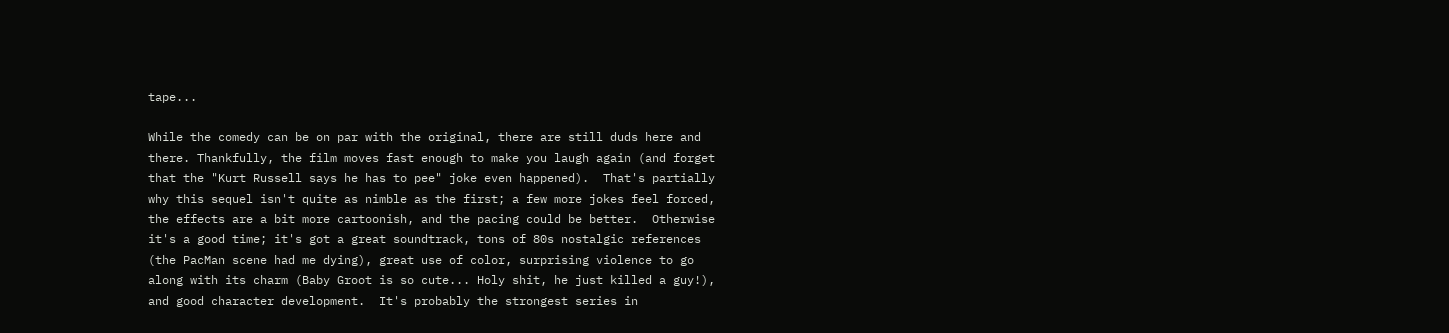tape...

While the comedy can be on par with the original, there are still duds here and there. Thankfully, the film moves fast enough to make you laugh again (and forget that the "Kurt Russell says he has to pee" joke even happened).  That's partially why this sequel isn't quite as nimble as the first; a few more jokes feel forced, the effects are a bit more cartoonish, and the pacing could be better.  Otherwise it's a good time; it's got a great soundtrack, tons of 80s nostalgic references (the PacMan scene had me dying), great use of color, surprising violence to go along with its charm (Baby Groot is so cute... Holy shit, he just killed a guy!), and good character development.  It's probably the strongest series in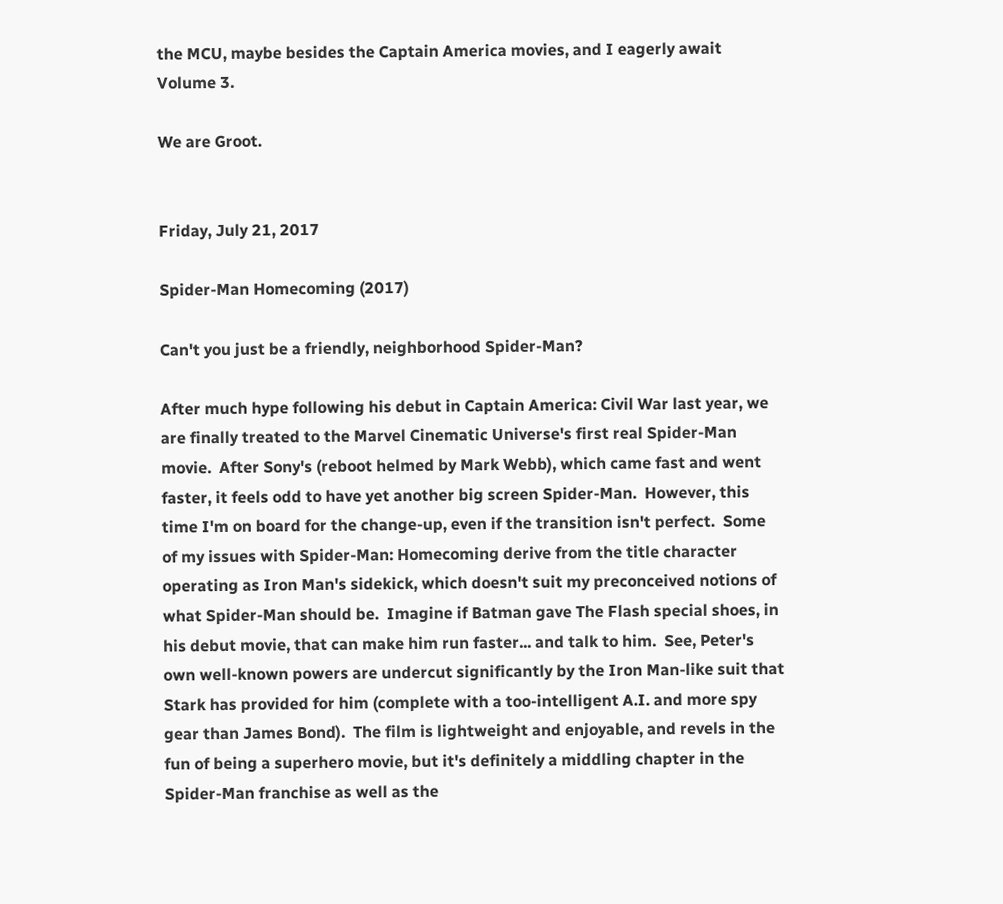the MCU, maybe besides the Captain America movies, and I eagerly await Volume 3.

We are Groot.


Friday, July 21, 2017

Spider-Man Homecoming (2017)

Can't you just be a friendly, neighborhood Spider-Man?

After much hype following his debut in Captain America: Civil War last year, we are finally treated to the Marvel Cinematic Universe's first real Spider-Man movie.  After Sony's (reboot helmed by Mark Webb), which came fast and went faster, it feels odd to have yet another big screen Spider-Man.  However, this time I'm on board for the change-up, even if the transition isn't perfect.  Some of my issues with Spider-Man: Homecoming derive from the title character operating as Iron Man's sidekick, which doesn't suit my preconceived notions of what Spider-Man should be.  Imagine if Batman gave The Flash special shoes, in his debut movie, that can make him run faster... and talk to him.  See, Peter's own well-known powers are undercut significantly by the Iron Man-like suit that Stark has provided for him (complete with a too-intelligent A.I. and more spy gear than James Bond).  The film is lightweight and enjoyable, and revels in the fun of being a superhero movie, but it's definitely a middling chapter in the Spider-Man franchise as well as the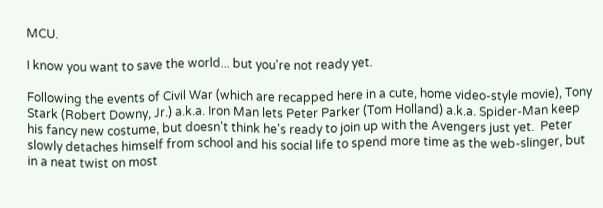MCU.

I know you want to save the world... but you're not ready yet.

Following the events of Civil War (which are recapped here in a cute, home video-style movie), Tony Stark (Robert Downy, Jr.) a.k.a. Iron Man lets Peter Parker (Tom Holland) a.k.a. Spider-Man keep his fancy new costume, but doesn't think he's ready to join up with the Avengers just yet.  Peter slowly detaches himself from school and his social life to spend more time as the web-slinger, but in a neat twist on most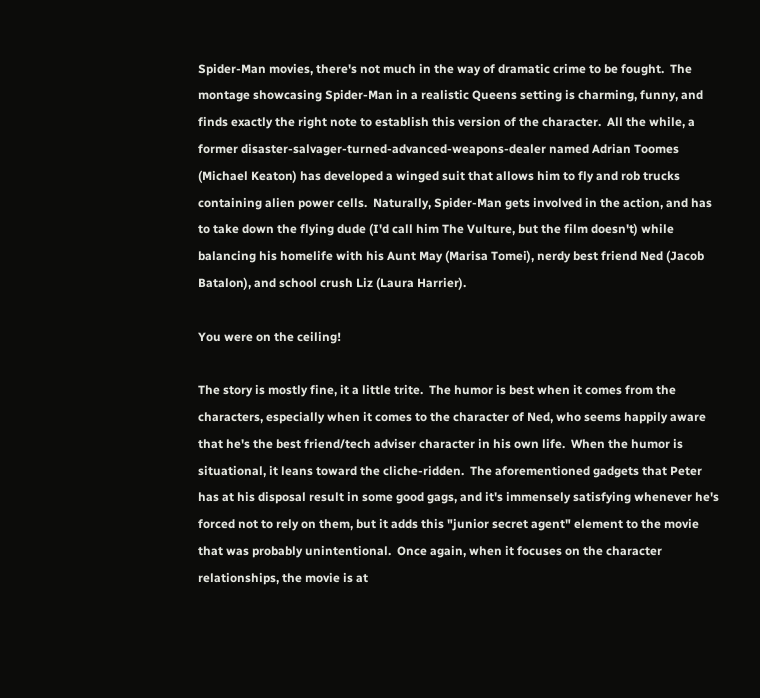Spider-Man movies, there's not much in the way of dramatic crime to be fought.  The montage showcasing Spider-Man in a realistic Queens setting is charming, funny, and finds exactly the right note to establish this version of the character.  All the while, a former disaster-salvager-turned-advanced-weapons-dealer named Adrian Toomes (Michael Keaton) has developed a winged suit that allows him to fly and rob trucks containing alien power cells.  Naturally, Spider-Man gets involved in the action, and has to take down the flying dude (I'd call him The Vulture, but the film doesn't) while balancing his homelife with his Aunt May (Marisa Tomei), nerdy best friend Ned (Jacob Batalon), and school crush Liz (Laura Harrier).

You were on the ceiling!

The story is mostly fine, it a little trite.  The humor is best when it comes from the characters, especially when it comes to the character of Ned, who seems happily aware that he's the best friend/tech adviser character in his own life.  When the humor is situational, it leans toward the cliche-ridden.  The aforementioned gadgets that Peter has at his disposal result in some good gags, and it's immensely satisfying whenever he's forced not to rely on them, but it adds this "junior secret agent" element to the movie that was probably unintentional.  Once again, when it focuses on the character relationships, the movie is at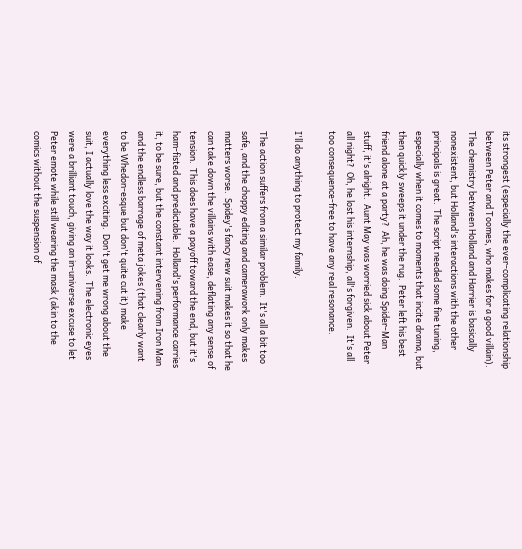its strongest (especially the ever-complicating relationship between Peter and Toomes, who makes for a good villain).  The chemistry between Holland and Harrier is basically nonexistent, but Holland's interactions with the other principals is great.  The script needed some fine tuning, especially when it comes to moments that incite drama, but then quickly sweeps it under the rug.  Peter left his best friend alone at a party?  Ah, he was doing Spider-Man stuff, it's alright.  Aunt May was worried sick about Peter all night?  Oh, he lost his internship, all's forgiven.  It's all too consequence-free to have any real resonance.

I'll do anything to protect my family.

The action suffers from a similar problem.  It's all a bit too safe, and the choppy editing and camerawork only makes matters worse.  Spidey's fancy new suit makes it so that he can take down the villains with ease, deflating any sense of tension.  This does have a payoff toward the end, but it's ham-fisted and predictable.  Holland's performance carries it, to be sure, but the constant intervening from Iron Man and the endless barrage of meta jokes (that clearly want to be Whedon-esque but don't quite cut it) make everything less exciting.  Don't get me wrong about the suit, I actually love the way it looks.  The electronic eyes were a brilliant touch, giving an in-universe excuse to let Peter emote while still wearing the mask (akin to the comics without the suspension of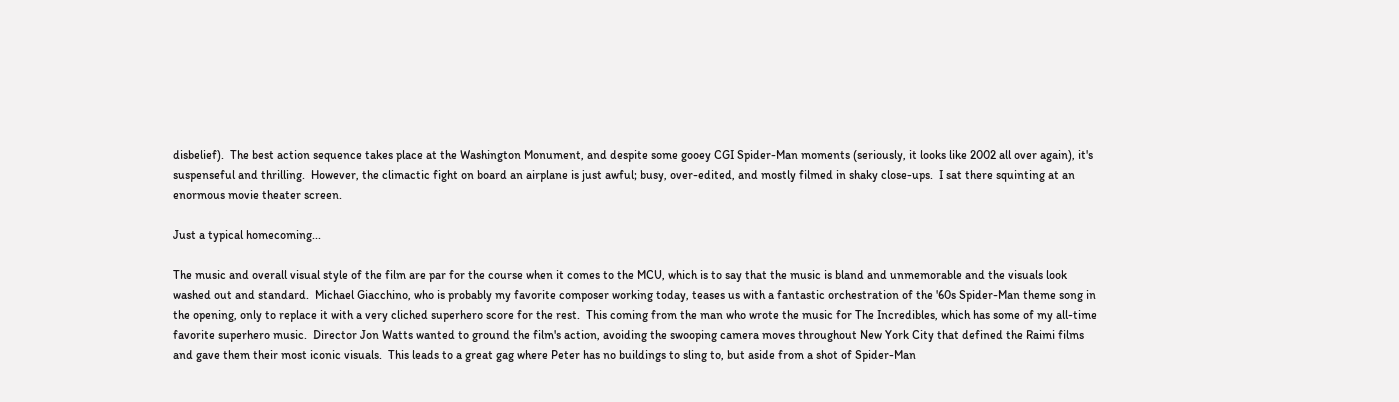disbelief).  The best action sequence takes place at the Washington Monument, and despite some gooey CGI Spider-Man moments (seriously, it looks like 2002 all over again), it's suspenseful and thrilling.  However, the climactic fight on board an airplane is just awful; busy, over-edited, and mostly filmed in shaky close-ups.  I sat there squinting at an enormous movie theater screen.

Just a typical homecoming...

The music and overall visual style of the film are par for the course when it comes to the MCU, which is to say that the music is bland and unmemorable and the visuals look washed out and standard.  Michael Giacchino, who is probably my favorite composer working today, teases us with a fantastic orchestration of the '60s Spider-Man theme song in the opening, only to replace it with a very cliched superhero score for the rest.  This coming from the man who wrote the music for The Incredibles, which has some of my all-time favorite superhero music.  Director Jon Watts wanted to ground the film's action, avoiding the swooping camera moves throughout New York City that defined the Raimi films and gave them their most iconic visuals.  This leads to a great gag where Peter has no buildings to sling to, but aside from a shot of Spider-Man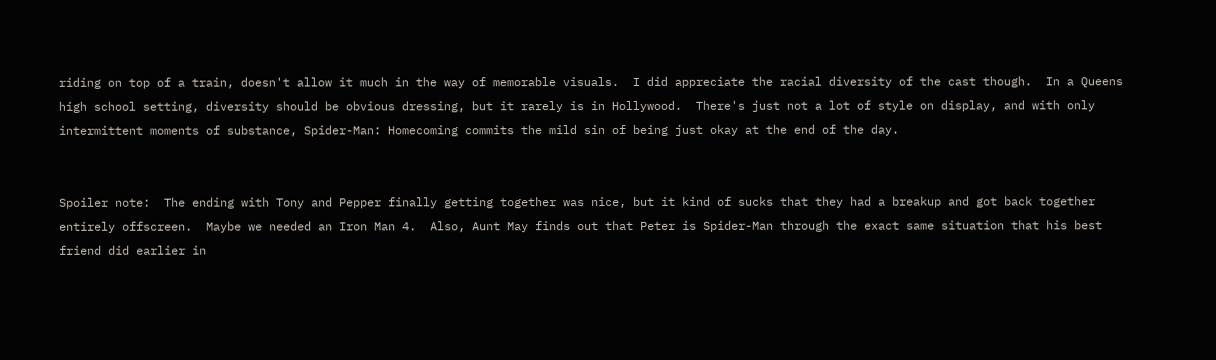riding on top of a train, doesn't allow it much in the way of memorable visuals.  I did appreciate the racial diversity of the cast though.  In a Queens high school setting, diversity should be obvious dressing, but it rarely is in Hollywood.  There's just not a lot of style on display, and with only intermittent moments of substance, Spider-Man: Homecoming commits the mild sin of being just okay at the end of the day.


Spoiler note:  The ending with Tony and Pepper finally getting together was nice, but it kind of sucks that they had a breakup and got back together entirely offscreen.  Maybe we needed an Iron Man 4.  Also, Aunt May finds out that Peter is Spider-Man through the exact same situation that his best friend did earlier in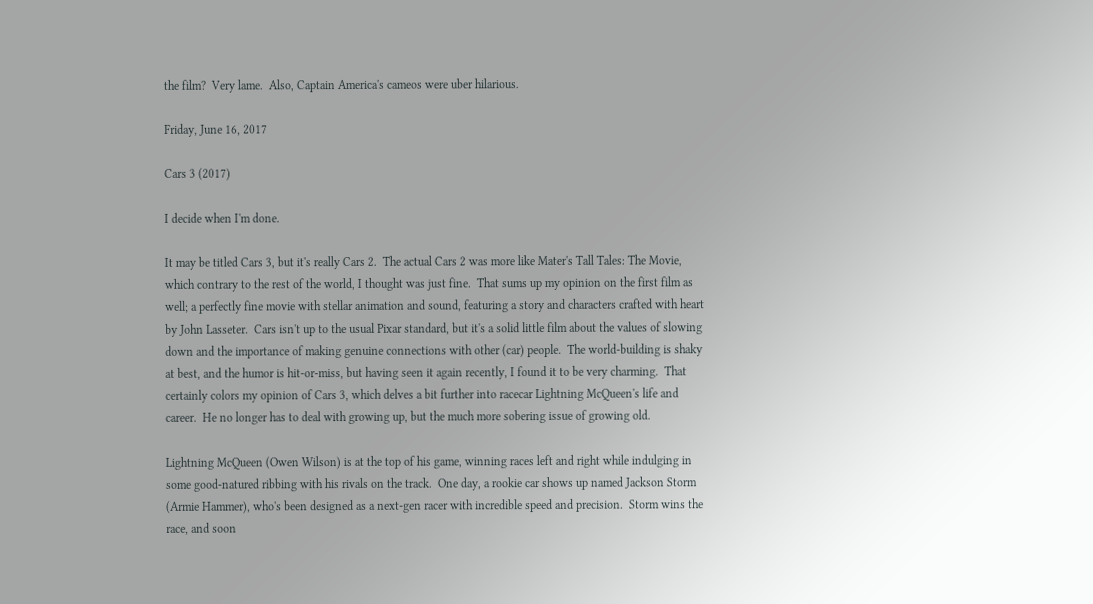the film?  Very lame.  Also, Captain America's cameos were uber hilarious.

Friday, June 16, 2017

Cars 3 (2017)

I decide when I'm done.

It may be titled Cars 3, but it's really Cars 2.  The actual Cars 2 was more like Mater's Tall Tales: The Movie, which contrary to the rest of the world, I thought was just fine.  That sums up my opinion on the first film as well; a perfectly fine movie with stellar animation and sound, featuring a story and characters crafted with heart by John Lasseter.  Cars isn't up to the usual Pixar standard, but it's a solid little film about the values of slowing down and the importance of making genuine connections with other (car) people.  The world-building is shaky at best, and the humor is hit-or-miss, but having seen it again recently, I found it to be very charming.  That certainly colors my opinion of Cars 3, which delves a bit further into racecar Lightning McQueen's life and career.  He no longer has to deal with growing up, but the much more sobering issue of growing old.

Lightning McQueen (Owen Wilson) is at the top of his game, winning races left and right while indulging in some good-natured ribbing with his rivals on the track.  One day, a rookie car shows up named Jackson Storm (Armie Hammer), who's been designed as a next-gen racer with incredible speed and precision.  Storm wins the race, and soon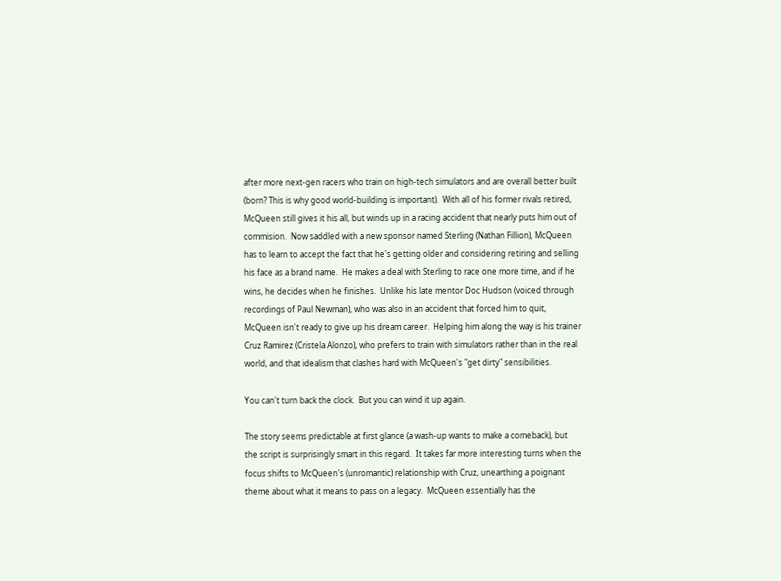after more next-gen racers who train on high-tech simulators and are overall better built (born? This is why good world-building is important).  With all of his former rivals retired, McQueen still gives it his all, but winds up in a racing accident that nearly puts him out of commision.  Now saddled with a new sponsor named Sterling (Nathan Fillion), McQueen has to learn to accept the fact that he's getting older and considering retiring and selling his face as a brand name.  He makes a deal with Sterling to race one more time, and if he wins, he decides when he finishes.  Unlike his late mentor Doc Hudson (voiced through recordings of Paul Newman), who was also in an accident that forced him to quit, McQueen isn't ready to give up his dream career.  Helping him along the way is his trainer Cruz Ramirez (Cristela Alonzo), who prefers to train with simulators rather than in the real world, and that idealism that clashes hard with McQueen's "get dirty" sensibilities.

You can't turn back the clock.  But you can wind it up again.

The story seems predictable at first glance (a wash-up wants to make a comeback), but the script is surprisingly smart in this regard.  It takes far more interesting turns when the focus shifts to McQueen's (unromantic) relationship with Cruz, unearthing a poignant theme about what it means to pass on a legacy.  McQueen essentially has the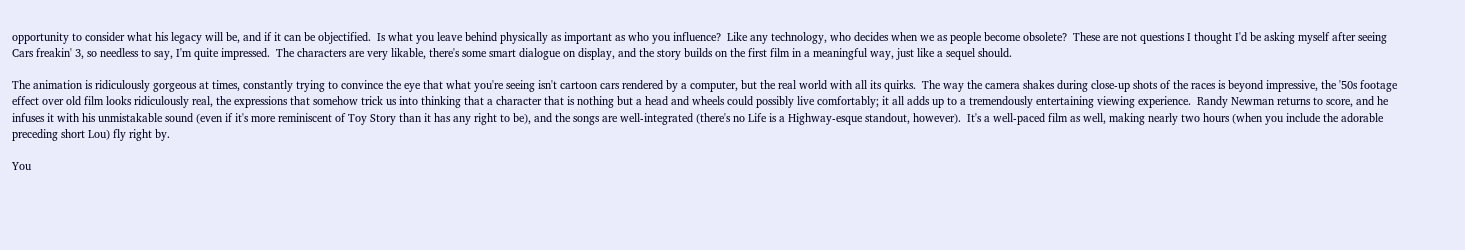opportunity to consider what his legacy will be, and if it can be objectified.  Is what you leave behind physically as important as who you influence?  Like any technology, who decides when we as people become obsolete?  These are not questions I thought I'd be asking myself after seeing Cars freakin' 3, so needless to say, I'm quite impressed.  The characters are very likable, there's some smart dialogue on display, and the story builds on the first film in a meaningful way, just like a sequel should.

The animation is ridiculously gorgeous at times, constantly trying to convince the eye that what you're seeing isn't cartoon cars rendered by a computer, but the real world with all its quirks.  The way the camera shakes during close-up shots of the races is beyond impressive, the '50s footage effect over old film looks ridiculously real, the expressions that somehow trick us into thinking that a character that is nothing but a head and wheels could possibly live comfortably; it all adds up to a tremendously entertaining viewing experience.  Randy Newman returns to score, and he infuses it with his unmistakable sound (even if it's more reminiscent of Toy Story than it has any right to be), and the songs are well-integrated (there's no Life is a Highway-esque standout, however).  It's a well-paced film as well, making nearly two hours (when you include the adorable preceding short Lou) fly right by.

You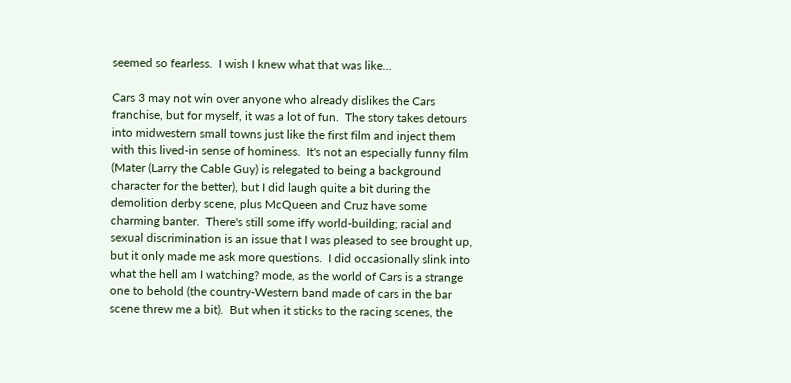seemed so fearless.  I wish I knew what that was like...

Cars 3 may not win over anyone who already dislikes the Cars franchise, but for myself, it was a lot of fun.  The story takes detours into midwestern small towns just like the first film and inject them with this lived-in sense of hominess.  It's not an especially funny film (Mater (Larry the Cable Guy) is relegated to being a background character for the better), but I did laugh quite a bit during the demolition derby scene, plus McQueen and Cruz have some charming banter.  There's still some iffy world-building; racial and sexual discrimination is an issue that I was pleased to see brought up, but it only made me ask more questions.  I did occasionally slink into what the hell am I watching? mode, as the world of Cars is a strange one to behold (the country-Western band made of cars in the bar scene threw me a bit).  But when it sticks to the racing scenes, the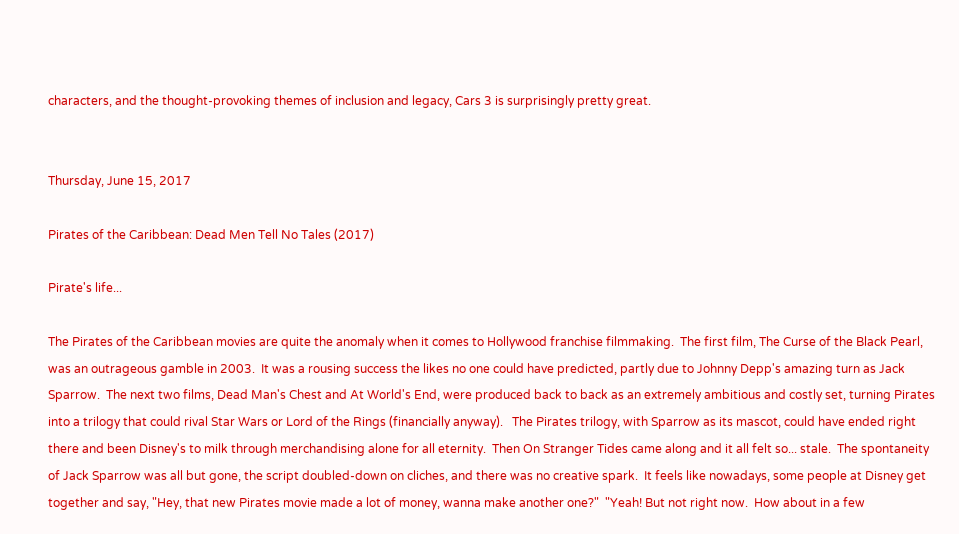characters, and the thought-provoking themes of inclusion and legacy, Cars 3 is surprisingly pretty great.


Thursday, June 15, 2017

Pirates of the Caribbean: Dead Men Tell No Tales (2017)

Pirate's life...

The Pirates of the Caribbean movies are quite the anomaly when it comes to Hollywood franchise filmmaking.  The first film, The Curse of the Black Pearl, was an outrageous gamble in 2003.  It was a rousing success the likes no one could have predicted, partly due to Johnny Depp's amazing turn as Jack Sparrow.  The next two films, Dead Man's Chest and At World's End, were produced back to back as an extremely ambitious and costly set, turning Pirates into a trilogy that could rival Star Wars or Lord of the Rings (financially anyway).   The Pirates trilogy, with Sparrow as its mascot, could have ended right there and been Disney's to milk through merchandising alone for all eternity.  Then On Stranger Tides came along and it all felt so... stale.  The spontaneity of Jack Sparrow was all but gone, the script doubled-down on cliches, and there was no creative spark.  It feels like nowadays, some people at Disney get together and say, "Hey, that new Pirates movie made a lot of money, wanna make another one?"  "Yeah! But not right now.  How about in a few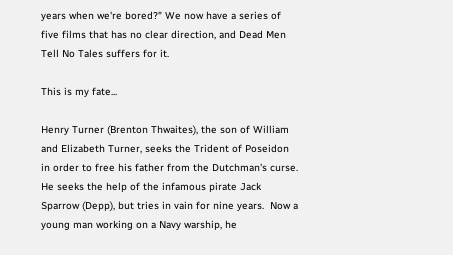years when we're bored?" We now have a series of five films that has no clear direction, and Dead Men Tell No Tales suffers for it.

This is my fate...

Henry Turner (Brenton Thwaites), the son of William and Elizabeth Turner, seeks the Trident of Poseidon in order to free his father from the Dutchman's curse.  He seeks the help of the infamous pirate Jack Sparrow (Depp), but tries in vain for nine years.  Now a young man working on a Navy warship, he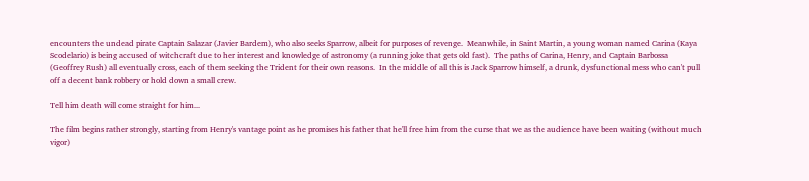encounters the undead pirate Captain Salazar (Javier Bardem), who also seeks Sparrow, albeit for purposes of revenge.  Meanwhile, in Saint Martin, a young woman named Carina (Kaya Scodelario) is being accused of witchcraft due to her interest and knowledge of astronomy (a running joke that gets old fast).  The paths of Carina, Henry, and Captain Barbossa (Geoffrey Rush) all eventually cross, each of them seeking the Trident for their own reasons.  In the middle of all this is Jack Sparrow himself, a drunk, dysfunctional mess who can't pull off a decent bank robbery or hold down a small crew.

Tell him death will come straight for him...

The film begins rather strongly, starting from Henry's vantage point as he promises his father that he'll free him from the curse that we as the audience have been waiting (without much vigor)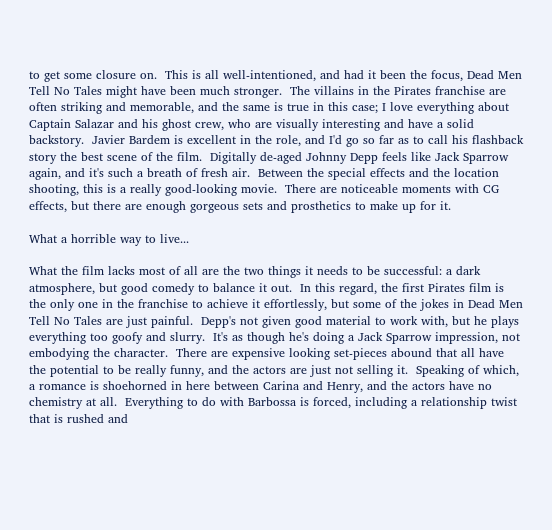to get some closure on.  This is all well-intentioned, and had it been the focus, Dead Men Tell No Tales might have been much stronger.  The villains in the Pirates franchise are often striking and memorable, and the same is true in this case; I love everything about Captain Salazar and his ghost crew, who are visually interesting and have a solid backstory.  Javier Bardem is excellent in the role, and I'd go so far as to call his flashback story the best scene of the film.  Digitally de-aged Johnny Depp feels like Jack Sparrow again, and it's such a breath of fresh air.  Between the special effects and the location shooting, this is a really good-looking movie.  There are noticeable moments with CG effects, but there are enough gorgeous sets and prosthetics to make up for it.

What a horrible way to live...

What the film lacks most of all are the two things it needs to be successful: a dark atmosphere, but good comedy to balance it out.  In this regard, the first Pirates film is the only one in the franchise to achieve it effortlessly, but some of the jokes in Dead Men Tell No Tales are just painful.  Depp's not given good material to work with, but he plays everything too goofy and slurry.  It's as though he's doing a Jack Sparrow impression, not embodying the character.  There are expensive looking set-pieces abound that all have the potential to be really funny, and the actors are just not selling it.  Speaking of which, a romance is shoehorned in here between Carina and Henry, and the actors have no chemistry at all.  Everything to do with Barbossa is forced, including a relationship twist that is rushed and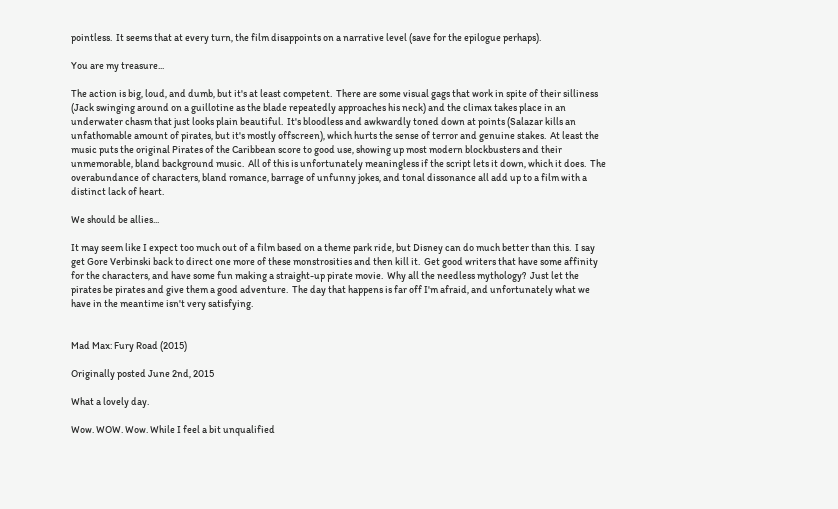pointless.  It seems that at every turn, the film disappoints on a narrative level (save for the epilogue perhaps).

You are my treasure...

The action is big, loud, and dumb, but it's at least competent.  There are some visual gags that work in spite of their silliness (Jack swinging around on a guillotine as the blade repeatedly approaches his neck) and the climax takes place in an underwater chasm that just looks plain beautiful.  It's bloodless and awkwardly toned down at points (Salazar kills an unfathomable amount of pirates, but it's mostly offscreen), which hurts the sense of terror and genuine stakes.  At least the music puts the original Pirates of the Caribbean score to good use, showing up most modern blockbusters and their unmemorable, bland background music.  All of this is unfortunately meaningless if the script lets it down, which it does.  The overabundance of characters, bland romance, barrage of unfunny jokes, and tonal dissonance all add up to a film with a distinct lack of heart.

We should be allies...

It may seem like I expect too much out of a film based on a theme park ride, but Disney can do much better than this.  I say get Gore Verbinski back to direct one more of these monstrosities and then kill it.  Get good writers that have some affinity for the characters, and have some fun making a straight-up pirate movie.  Why all the needless mythology?  Just let the pirates be pirates and give them a good adventure.  The day that happens is far off I'm afraid, and unfortunately what we have in the meantime isn't very satisfying.


Mad Max: Fury Road (2015)

Originally posted June 2nd, 2015

What a lovely day.

Wow. WOW. Wow. While I feel a bit unqualified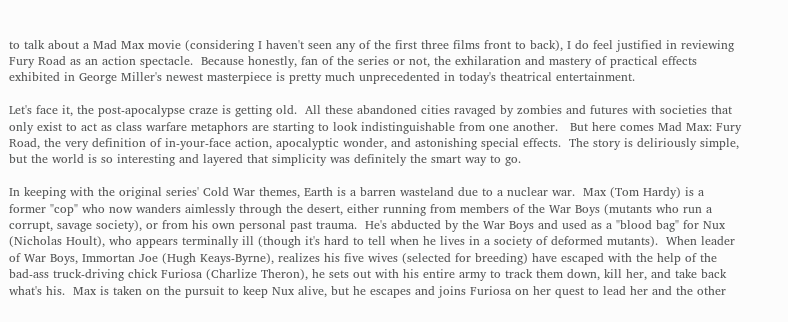to talk about a Mad Max movie (considering I haven't seen any of the first three films front to back), I do feel justified in reviewing Fury Road as an action spectacle.  Because honestly, fan of the series or not, the exhilaration and mastery of practical effects exhibited in George Miller's newest masterpiece is pretty much unprecedented in today's theatrical entertainment.

Let's face it, the post-apocalypse craze is getting old.  All these abandoned cities ravaged by zombies and futures with societies that only exist to act as class warfare metaphors are starting to look indistinguishable from one another.   But here comes Mad Max: Fury Road, the very definition of in-your-face action, apocalyptic wonder, and astonishing special effects.  The story is deliriously simple, but the world is so interesting and layered that simplicity was definitely the smart way to go.

In keeping with the original series' Cold War themes, Earth is a barren wasteland due to a nuclear war.  Max (Tom Hardy) is a former "cop" who now wanders aimlessly through the desert, either running from members of the War Boys (mutants who run a corrupt, savage society), or from his own personal past trauma.  He's abducted by the War Boys and used as a "blood bag" for Nux (Nicholas Hoult), who appears terminally ill (though it's hard to tell when he lives in a society of deformed mutants).  When leader of War Boys, Immortan Joe (Hugh Keays-Byrne), realizes his five wives (selected for breeding) have escaped with the help of the bad-ass truck-driving chick Furiosa (Charlize Theron), he sets out with his entire army to track them down, kill her, and take back what's his.  Max is taken on the pursuit to keep Nux alive, but he escapes and joins Furiosa on her quest to lead her and the other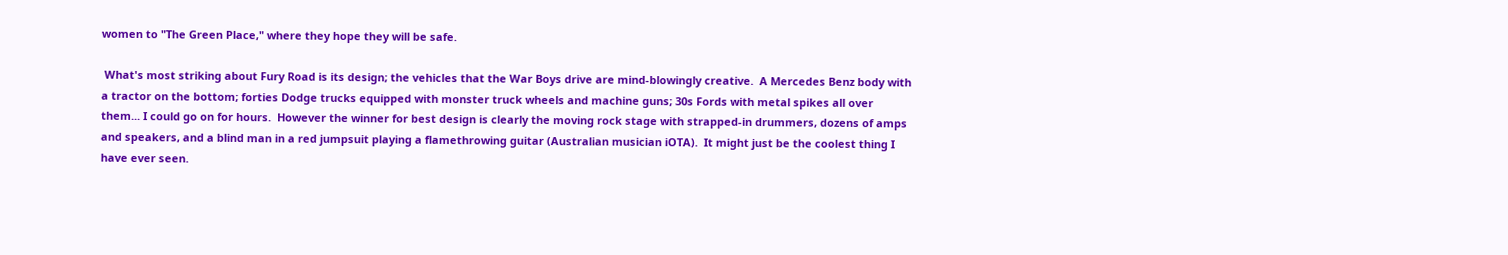women to "The Green Place," where they hope they will be safe.

 What's most striking about Fury Road is its design; the vehicles that the War Boys drive are mind-blowingly creative.  A Mercedes Benz body with a tractor on the bottom; forties Dodge trucks equipped with monster truck wheels and machine guns; 30s Fords with metal spikes all over them... I could go on for hours.  However the winner for best design is clearly the moving rock stage with strapped-in drummers, dozens of amps and speakers, and a blind man in a red jumpsuit playing a flamethrowing guitar (Australian musician iOTA).  It might just be the coolest thing I have ever seen.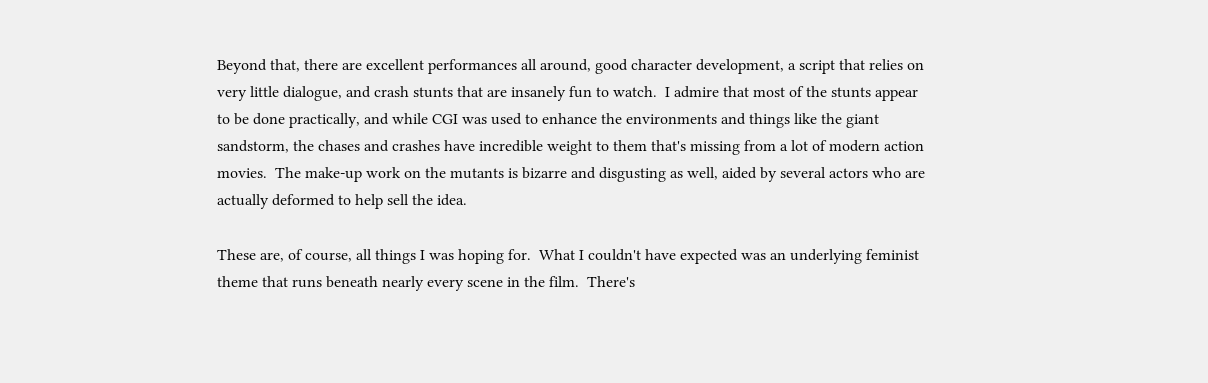Beyond that, there are excellent performances all around, good character development, a script that relies on very little dialogue, and crash stunts that are insanely fun to watch.  I admire that most of the stunts appear to be done practically, and while CGI was used to enhance the environments and things like the giant sandstorm, the chases and crashes have incredible weight to them that's missing from a lot of modern action movies.  The make-up work on the mutants is bizarre and disgusting as well, aided by several actors who are actually deformed to help sell the idea.

These are, of course, all things I was hoping for.  What I couldn't have expected was an underlying feminist theme that runs beneath nearly every scene in the film.  There's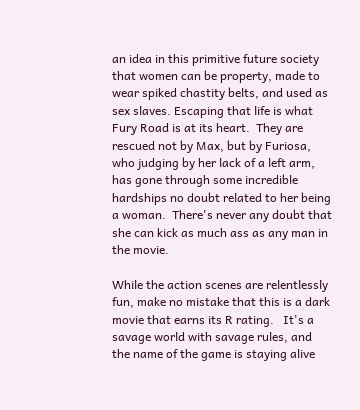an idea in this primitive future society that women can be property, made to wear spiked chastity belts, and used as sex slaves. Escaping that life is what Fury Road is at its heart.  They are rescued not by Max, but by Furiosa, who judging by her lack of a left arm, has gone through some incredible hardships no doubt related to her being a woman.  There's never any doubt that she can kick as much ass as any man in the movie.

While the action scenes are relentlessly fun, make no mistake that this is a dark movie that earns its R rating.   It's a savage world with savage rules, and the name of the game is staying alive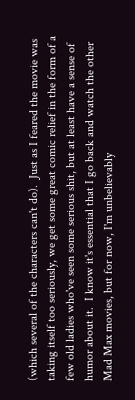(which several of the characters can't do).  Just as I feared the movie was taking itself too seriously, we get some great comic relief in the form of a few old ladies who've seen some serious shit, but at least have a sense of humor about it.  I know it's essential that I go back and watch the other Mad Max movies, but for now, I'm unbelievably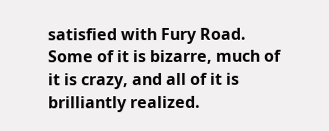satisfied with Fury Road. Some of it is bizarre, much of it is crazy, and all of it is brilliantly realized.